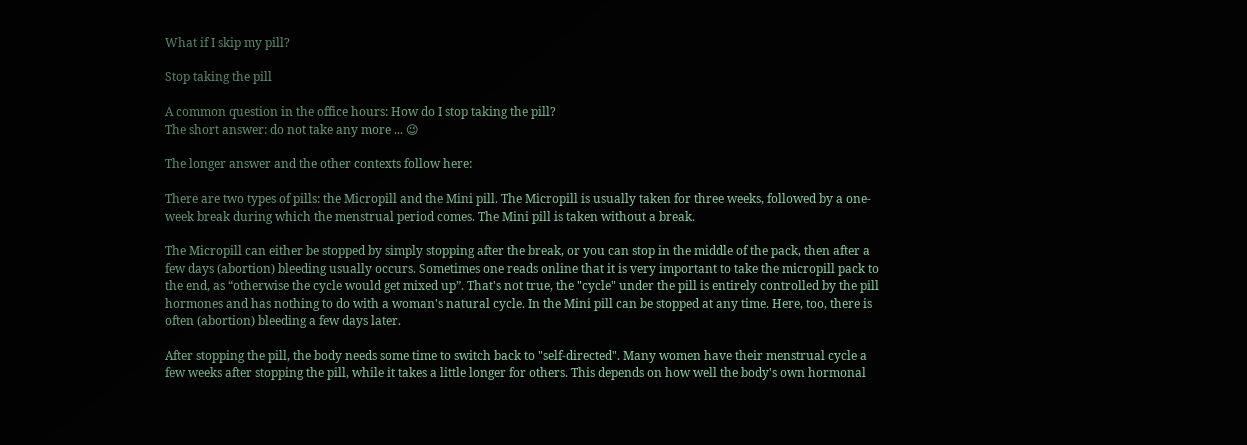What if I skip my pill?

Stop taking the pill

A common question in the office hours: How do I stop taking the pill?
The short answer: do not take any more ... 😉

The longer answer and the other contexts follow here:

There are two types of pills: the Micropill and the Mini pill. The Micropill is usually taken for three weeks, followed by a one-week break during which the menstrual period comes. The Mini pill is taken without a break.

The Micropill can either be stopped by simply stopping after the break, or you can stop in the middle of the pack, then after a few days (abortion) bleeding usually occurs. Sometimes one reads online that it is very important to take the micropill pack to the end, as “otherwise the cycle would get mixed up”. That's not true, the "cycle" under the pill is entirely controlled by the pill hormones and has nothing to do with a woman's natural cycle. In the Mini pill can be stopped at any time. Here, too, there is often (abortion) bleeding a few days later.

After stopping the pill, the body needs some time to switch back to "self-directed". Many women have their menstrual cycle a few weeks after stopping the pill, while it takes a little longer for others. This depends on how well the body's own hormonal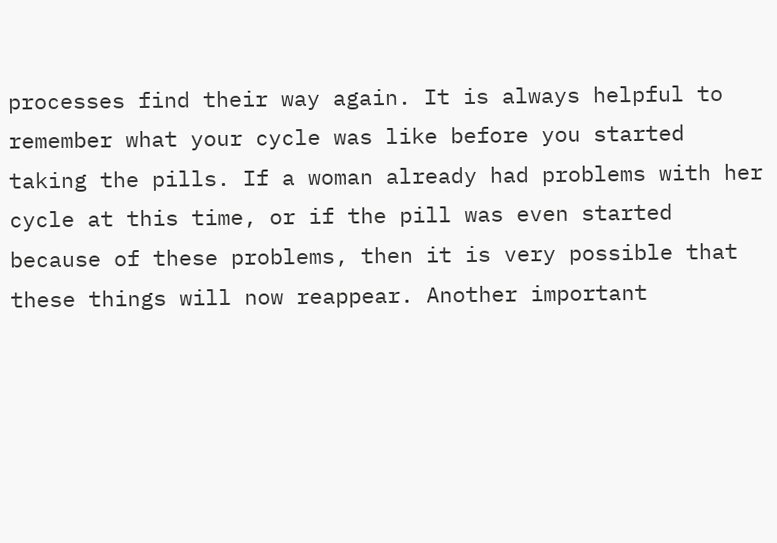processes find their way again. It is always helpful to remember what your cycle was like before you started taking the pills. If a woman already had problems with her cycle at this time, or if the pill was even started because of these problems, then it is very possible that these things will now reappear. Another important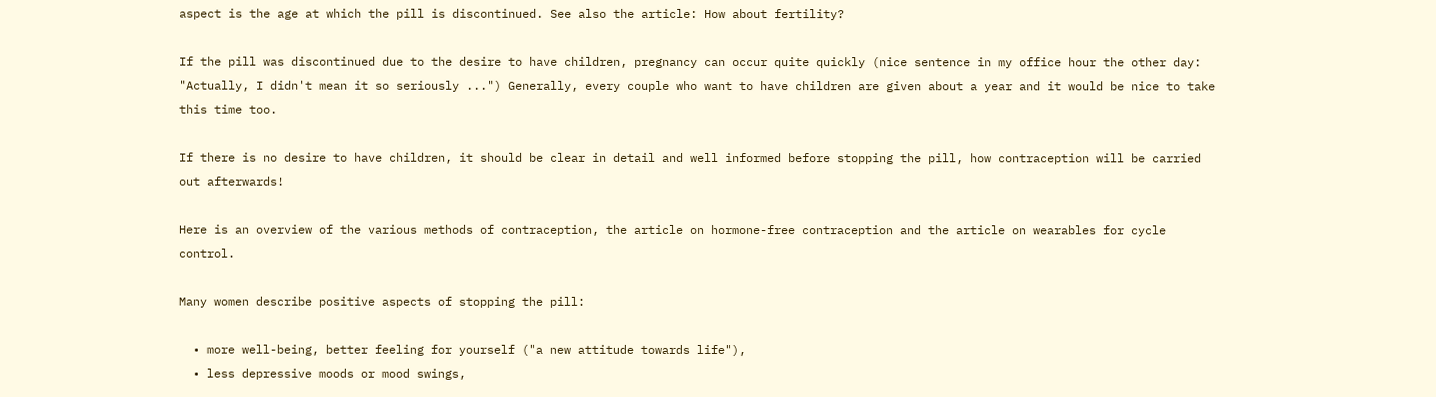aspect is the age at which the pill is discontinued. See also the article: How about fertility?

If the pill was discontinued due to the desire to have children, pregnancy can occur quite quickly (nice sentence in my office hour the other day: "Actually, I didn't mean it so seriously ...") Generally, every couple who want to have children are given about a year and it would be nice to take this time too.

If there is no desire to have children, it should be clear in detail and well informed before stopping the pill, how contraception will be carried out afterwards!

Here is an overview of the various methods of contraception, the article on hormone-free contraception and the article on wearables for cycle control.

Many women describe positive aspects of stopping the pill:

  • more well-being, better feeling for yourself ("a new attitude towards life"),
  • less depressive moods or mood swings,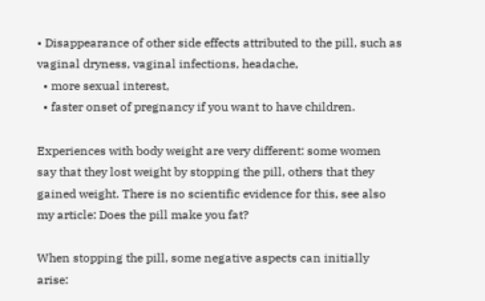• Disappearance of other side effects attributed to the pill, such as vaginal dryness, vaginal infections, headache,
  • more sexual interest,
  • faster onset of pregnancy if you want to have children.

Experiences with body weight are very different: some women say that they lost weight by stopping the pill, others that they gained weight. There is no scientific evidence for this, see also my article: Does the pill make you fat?

When stopping the pill, some negative aspects can initially arise: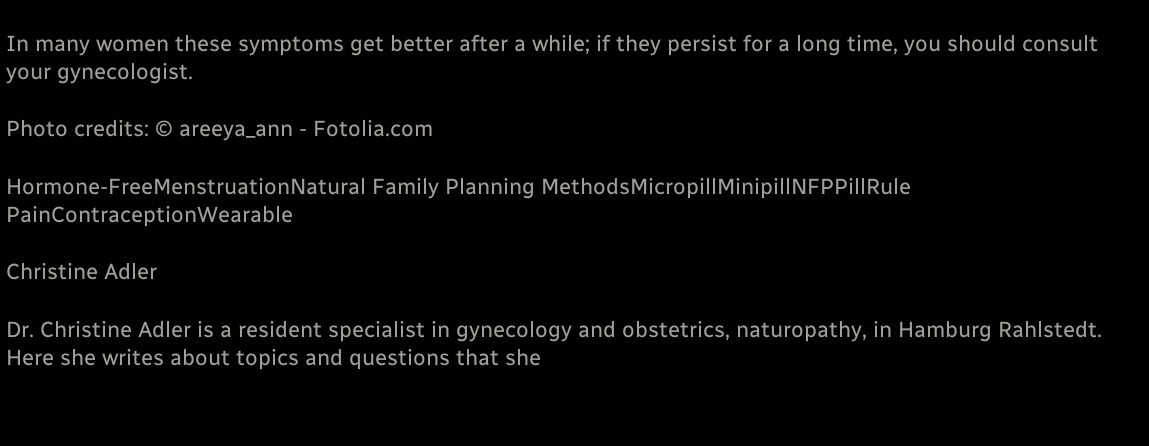In many women these symptoms get better after a while; if they persist for a long time, you should consult your gynecologist.

Photo credits: © areeya_ann - Fotolia.com

Hormone-FreeMenstruationNatural Family Planning MethodsMicropillMinipillNFPPillRule PainContraceptionWearable

Christine Adler

Dr. Christine Adler is a resident specialist in gynecology and obstetrics, naturopathy, in Hamburg Rahlstedt. Here she writes about topics and questions that she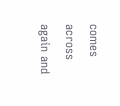comes across again and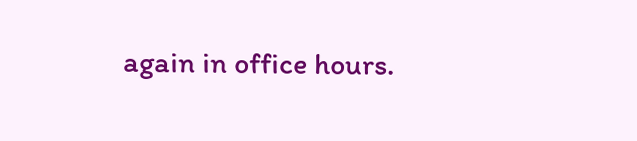again in office hours.